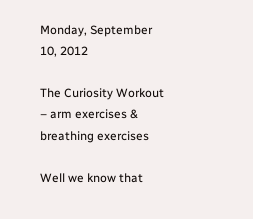Monday, September 10, 2012

The Curiosity Workout – arm exercises & breathing exercises

Well we know that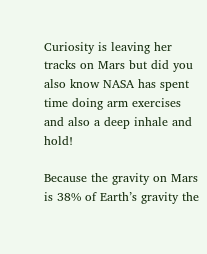Curiosity is leaving her tracks on Mars but did you also know NASA has spent time doing arm exercises and also a deep inhale and hold!

Because the gravity on Mars is 38% of Earth’s gravity the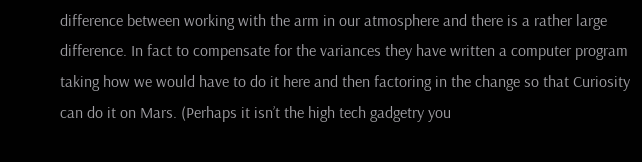difference between working with the arm in our atmosphere and there is a rather large difference. In fact to compensate for the variances they have written a computer program taking how we would have to do it here and then factoring in the change so that Curiosity can do it on Mars. (Perhaps it isn’t the high tech gadgetry you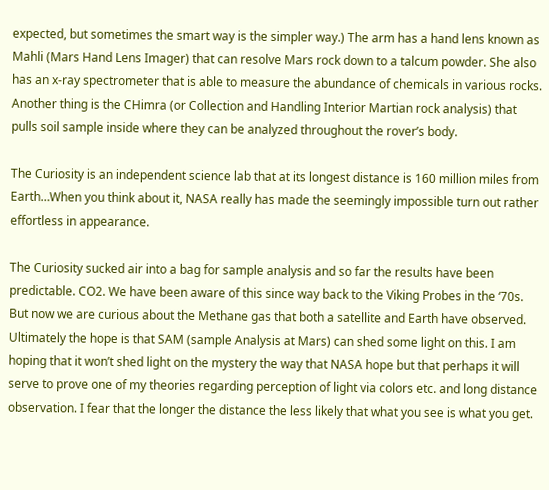expected, but sometimes the smart way is the simpler way.) The arm has a hand lens known as Mahli (Mars Hand Lens Imager) that can resolve Mars rock down to a talcum powder. She also has an x-ray spectrometer that is able to measure the abundance of chemicals in various rocks. Another thing is the CHimra (or Collection and Handling Interior Martian rock analysis) that pulls soil sample inside where they can be analyzed throughout the rover’s body.

The Curiosity is an independent science lab that at its longest distance is 160 million miles from Earth…When you think about it, NASA really has made the seemingly impossible turn out rather effortless in appearance.

The Curiosity sucked air into a bag for sample analysis and so far the results have been predictable. CO2. We have been aware of this since way back to the Viking Probes in the ‘70s. But now we are curious about the Methane gas that both a satellite and Earth have observed. Ultimately the hope is that SAM (sample Analysis at Mars) can shed some light on this. I am hoping that it won’t shed light on the mystery the way that NASA hope but that perhaps it will serve to prove one of my theories regarding perception of light via colors etc. and long distance observation. I fear that the longer the distance the less likely that what you see is what you get.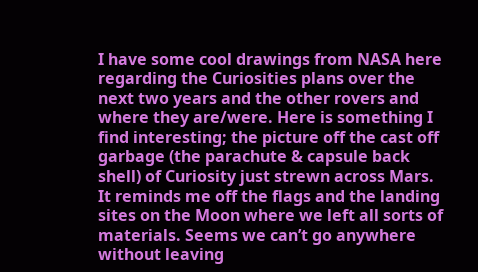I have some cool drawings from NASA here regarding the Curiosities plans over the next two years and the other rovers and where they are/were. Here is something I find interesting; the picture off the cast off garbage (the parachute & capsule back shell) of Curiosity just strewn across Mars. It reminds me off the flags and the landing sites on the Moon where we left all sorts of materials. Seems we can’t go anywhere without leaving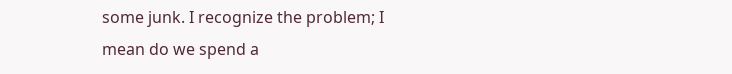some junk. I recognize the problem; I mean do we spend a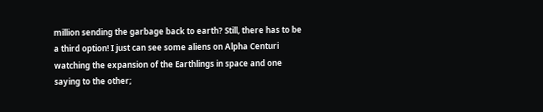million sending the garbage back to earth? Still, there has to be a third option! I just can see some aliens on Alpha Centuri watching the expansion of the Earthlings in space and one saying to the other;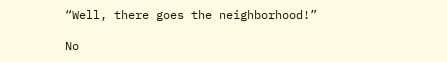“Well, there goes the neighborhood!”

No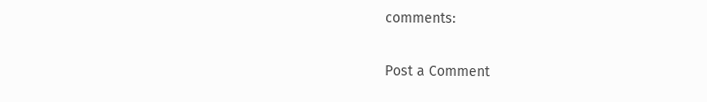comments:

Post a Comment